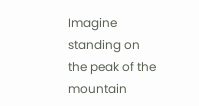Imagine standing on the peak of the mountain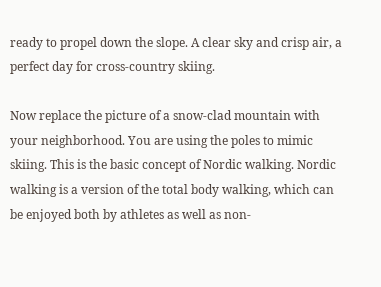ready to propel down the slope. A clear sky and crisp air, a perfect day for cross-country skiing.

Now replace the picture of a snow-clad mountain with your neighborhood. You are using the poles to mimic skiing. This is the basic concept of Nordic walking. Nordic walking is a version of the total body walking, which can be enjoyed both by athletes as well as non-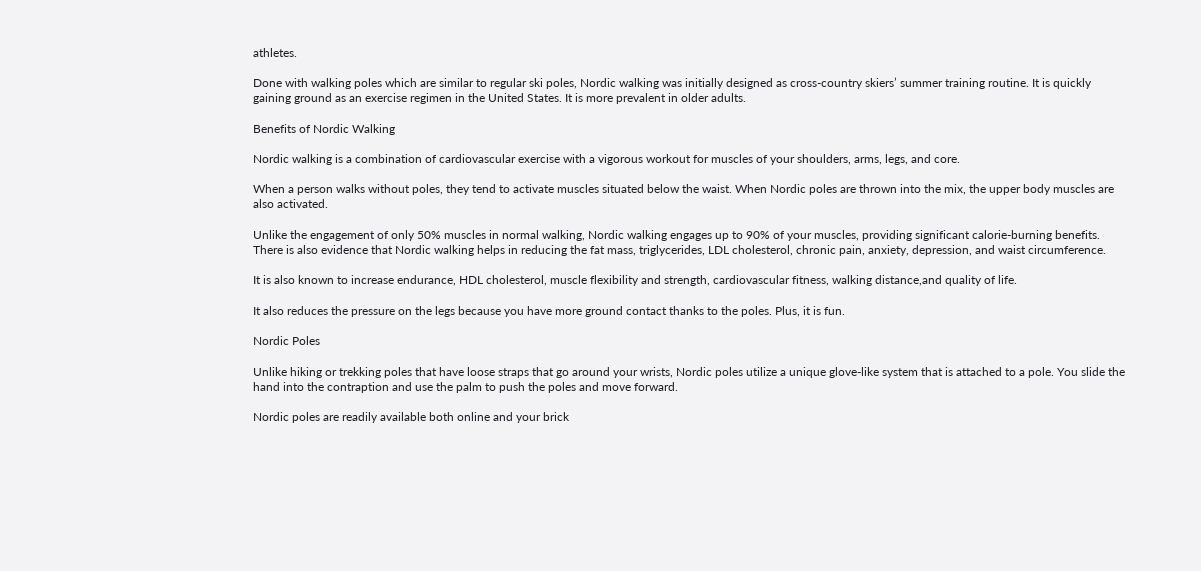athletes.

Done with walking poles which are similar to regular ski poles, Nordic walking was initially designed as cross-country skiers’ summer training routine. It is quickly gaining ground as an exercise regimen in the United States. It is more prevalent in older adults.

Benefits of Nordic Walking

Nordic walking is a combination of cardiovascular exercise with a vigorous workout for muscles of your shoulders, arms, legs, and core.

When a person walks without poles, they tend to activate muscles situated below the waist. When Nordic poles are thrown into the mix, the upper body muscles are also activated.

Unlike the engagement of only 50% muscles in normal walking, Nordic walking engages up to 90% of your muscles, providing significant calorie-burning benefits. There is also evidence that Nordic walking helps in reducing the fat mass, triglycerides, LDL cholesterol, chronic pain, anxiety, depression, and waist circumference.

It is also known to increase endurance, HDL cholesterol, muscle flexibility and strength, cardiovascular fitness, walking distance,and quality of life.

It also reduces the pressure on the legs because you have more ground contact thanks to the poles. Plus, it is fun.

Nordic Poles

Unlike hiking or trekking poles that have loose straps that go around your wrists, Nordic poles utilize a unique glove-like system that is attached to a pole. You slide the hand into the contraption and use the palm to push the poles and move forward.

Nordic poles are readily available both online and your brick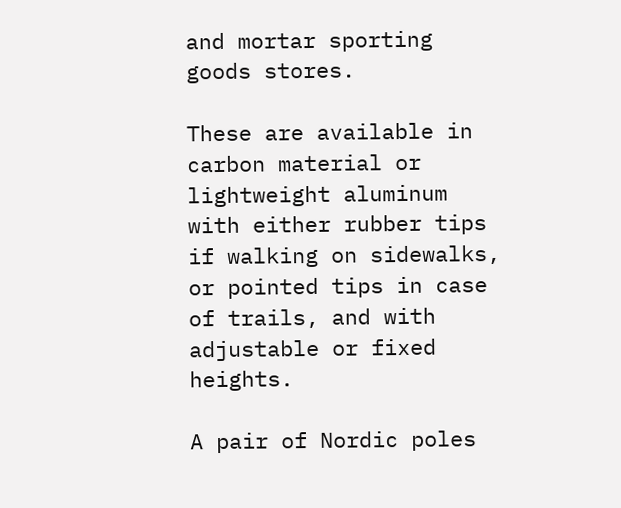and mortar sporting goods stores.

These are available in carbon material or lightweight aluminum with either rubber tips if walking on sidewalks, or pointed tips in case of trails, and with adjustable or fixed heights.

A pair of Nordic poles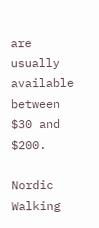are usually available between $30 and $200.

Nordic Walking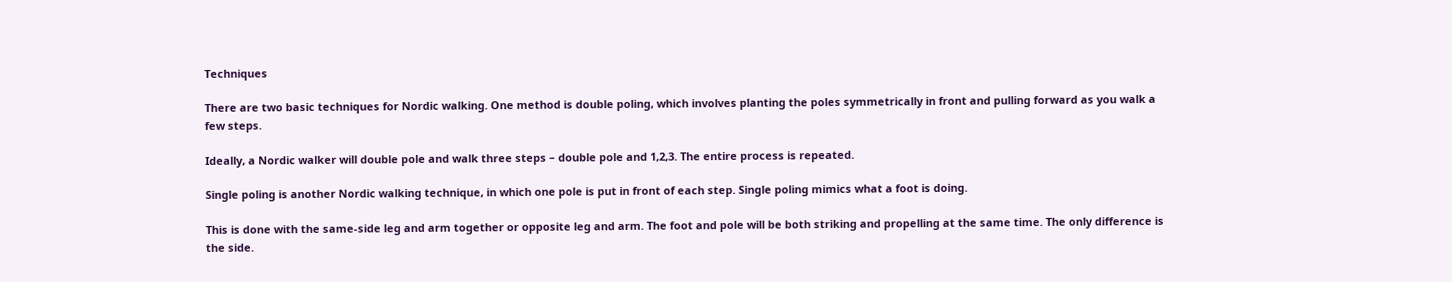Techniques

There are two basic techniques for Nordic walking. One method is double poling, which involves planting the poles symmetrically in front and pulling forward as you walk a few steps.

Ideally, a Nordic walker will double pole and walk three steps – double pole and 1,2,3. The entire process is repeated.

Single poling is another Nordic walking technique, in which one pole is put in front of each step. Single poling mimics what a foot is doing.

This is done with the same-side leg and arm together or opposite leg and arm. The foot and pole will be both striking and propelling at the same time. The only difference is the side.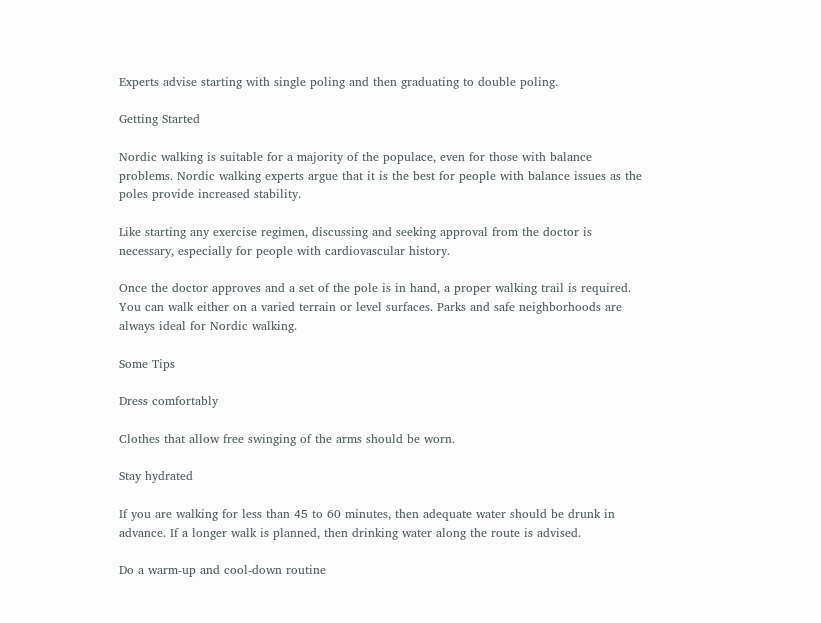Experts advise starting with single poling and then graduating to double poling.

Getting Started

Nordic walking is suitable for a majority of the populace, even for those with balance problems. Nordic walking experts argue that it is the best for people with balance issues as the poles provide increased stability.

Like starting any exercise regimen, discussing and seeking approval from the doctor is necessary, especially for people with cardiovascular history.

Once the doctor approves and a set of the pole is in hand, a proper walking trail is required. You can walk either on a varied terrain or level surfaces. Parks and safe neighborhoods are always ideal for Nordic walking.

Some Tips

Dress comfortably

Clothes that allow free swinging of the arms should be worn.

Stay hydrated

If you are walking for less than 45 to 60 minutes, then adequate water should be drunk in advance. If a longer walk is planned, then drinking water along the route is advised.

Do a warm-up and cool-down routine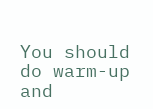You should do warm-up and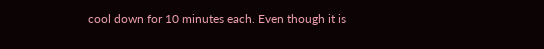cool down for 10 minutes each. Even though it is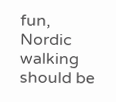fun, Nordic walking should be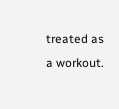treated as a workout.